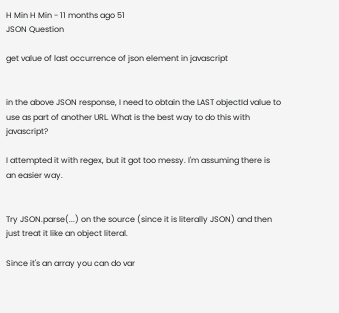H Min H Min - 11 months ago 51
JSON Question

get value of last occurrence of json element in javascript


in the above JSON response, I need to obtain the LAST objectId value to use as part of another URL. What is the best way to do this with javascript?

I attempted it with regex, but it got too messy. I'm assuming there is an easier way.


Try JSON.parse(...) on the source (since it is literally JSON) and then just treat it like an object literal.

Since it's an array you can do var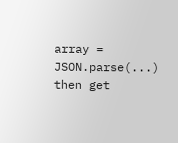array = JSON.parse(...) then get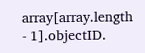array[array.length - 1].objectID.